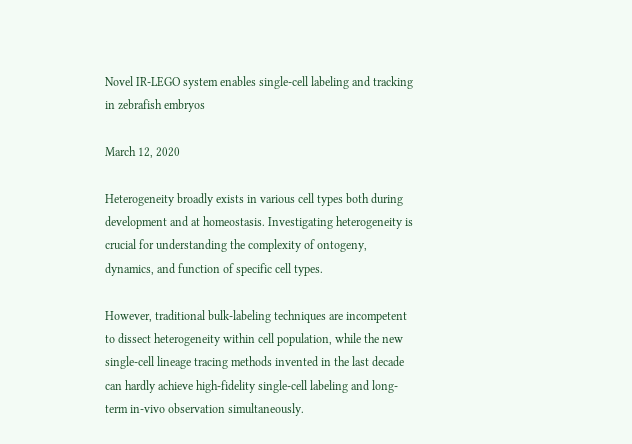Novel IR-LEGO system enables single-cell labeling and tracking in zebrafish embryos

March 12, 2020

Heterogeneity broadly exists in various cell types both during development and at homeostasis. Investigating heterogeneity is crucial for understanding the complexity of ontogeny, dynamics, and function of specific cell types.

However, traditional bulk-labeling techniques are incompetent to dissect heterogeneity within cell population, while the new single-cell lineage tracing methods invented in the last decade can hardly achieve high-fidelity single-cell labeling and long-term in-vivo observation simultaneously.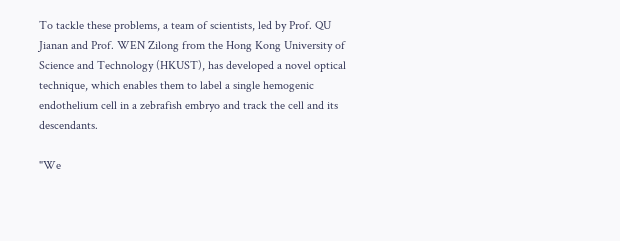To tackle these problems, a team of scientists, led by Prof. QU Jianan and Prof. WEN Zilong from the Hong Kong University of Science and Technology (HKUST), has developed a novel optical technique, which enables them to label a single hemogenic endothelium cell in a zebrafish embryo and track the cell and its descendants.

"We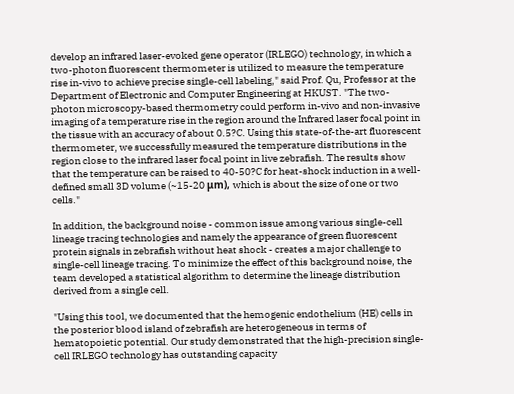develop an infrared laser-evoked gene operator (IRLEGO) technology, in which a two-photon fluorescent thermometer is utilized to measure the temperature rise in-vivo to achieve precise single-cell labeling," said Prof. Qu, Professor at the Department of Electronic and Computer Engineering at HKUST. "The two-photon microscopy-based thermometry could perform in-vivo and non-invasive imaging of a temperature rise in the region around the Infrared laser focal point in the tissue with an accuracy of about 0.5?C. Using this state-of-the-art fluorescent thermometer, we successfully measured the temperature distributions in the region close to the infrared laser focal point in live zebrafish. The results show that the temperature can be raised to 40-50?C for heat-shock induction in a well-defined small 3D volume (~15-20 μm), which is about the size of one or two cells."

In addition, the background noise - common issue among various single-cell lineage tracing technologies and namely the appearance of green fluorescent protein signals in zebrafish without heat shock - creates a major challenge to single-cell lineage tracing. To minimize the effect of this background noise, the team developed a statistical algorithm to determine the lineage distribution derived from a single cell.

"Using this tool, we documented that the hemogenic endothelium (HE) cells in the posterior blood island of zebrafish are heterogeneous in terms of hematopoietic potential. Our study demonstrated that the high-precision single-cell IRLEGO technology has outstanding capacity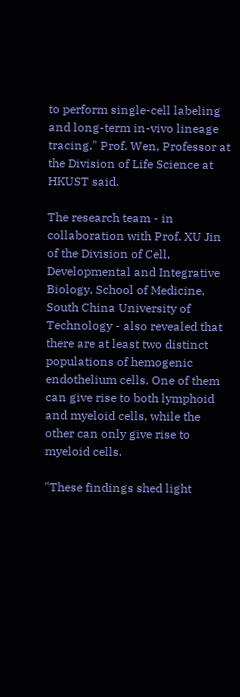to perform single-cell labeling and long-term in-vivo lineage tracing," Prof. Wen, Professor at the Division of Life Science at HKUST said.

The research team - in collaboration with Prof. XU Jin of the Division of Cell, Developmental and Integrative Biology, School of Medicine, South China University of Technology - also revealed that there are at least two distinct populations of hemogenic endothelium cells. One of them can give rise to both lymphoid and myeloid cells, while the other can only give rise to myeloid cells.

"These findings shed light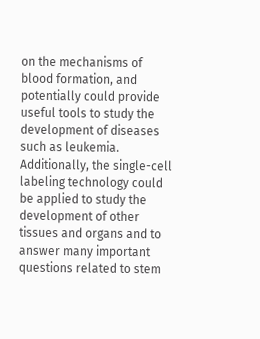on the mechanisms of blood formation, and potentially could provide useful tools to study the development of diseases such as leukemia. Additionally, the single-cell labeling technology could be applied to study the development of other tissues and organs and to answer many important questions related to stem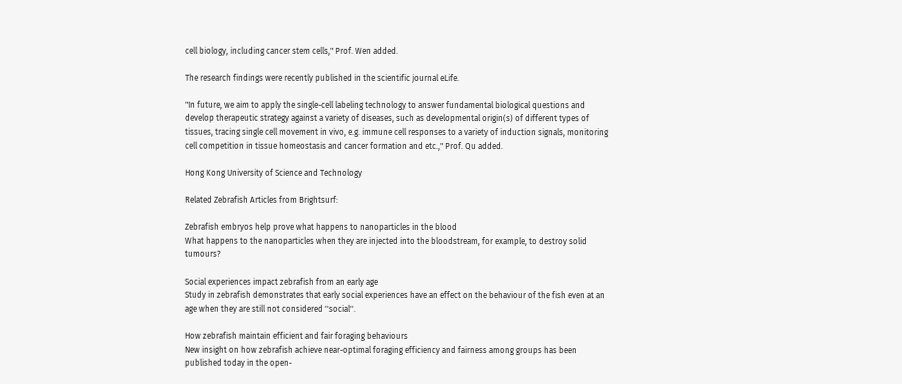cell biology, including cancer stem cells," Prof. Wen added.

The research findings were recently published in the scientific journal eLife.

"In future, we aim to apply the single-cell labeling technology to answer fundamental biological questions and develop therapeutic strategy against a variety of diseases, such as developmental origin(s) of different types of tissues, tracing single cell movement in vivo, e.g. immune cell responses to a variety of induction signals, monitoring cell competition in tissue homeostasis and cancer formation and etc.," Prof. Qu added.

Hong Kong University of Science and Technology

Related Zebrafish Articles from Brightsurf:

Zebrafish embryos help prove what happens to nanoparticles in the blood
What happens to the nanoparticles when they are injected into the bloodstream, for example, to destroy solid tumours?

Social experiences impact zebrafish from an early age
Study in zebrafish demonstrates that early social experiences have an effect on the behaviour of the fish even at an age when they are still not considered ''social''.

How zebrafish maintain efficient and fair foraging behaviours
New insight on how zebrafish achieve near-optimal foraging efficiency and fairness among groups has been published today in the open-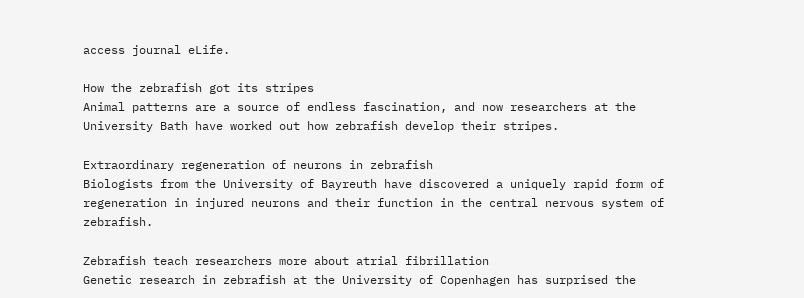access journal eLife.

How the zebrafish got its stripes
Animal patterns are a source of endless fascination, and now researchers at the University Bath have worked out how zebrafish develop their stripes.

Extraordinary regeneration of neurons in zebrafish
Biologists from the University of Bayreuth have discovered a uniquely rapid form of regeneration in injured neurons and their function in the central nervous system of zebrafish.

Zebrafish teach researchers more about atrial fibrillation
Genetic research in zebrafish at the University of Copenhagen has surprised the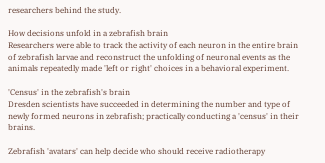researchers behind the study.

How decisions unfold in a zebrafish brain
Researchers were able to track the activity of each neuron in the entire brain of zebrafish larvae and reconstruct the unfolding of neuronal events as the animals repeatedly made 'left or right' choices in a behavioral experiment.

'Census' in the zebrafish's brain
Dresden scientists have succeeded in determining the number and type of newly formed neurons in zebrafish; practically conducting a 'census' in their brains.

Zebrafish 'avatars' can help decide who should receive radiotherapy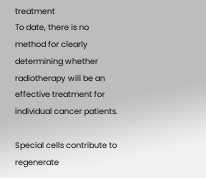treatment
To date, there is no method for clearly determining whether radiotherapy will be an effective treatment for individual cancer patients.

Special cells contribute to regenerate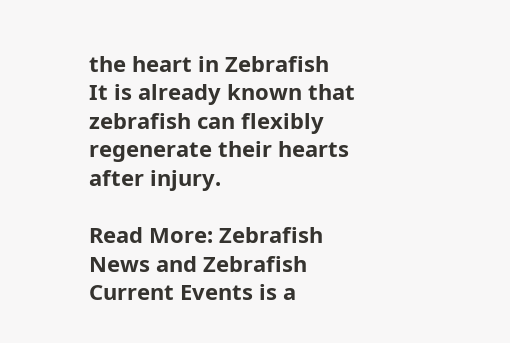the heart in Zebrafish
It is already known that zebrafish can flexibly regenerate their hearts after injury.

Read More: Zebrafish News and Zebrafish Current Events is a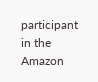participant in the Amazon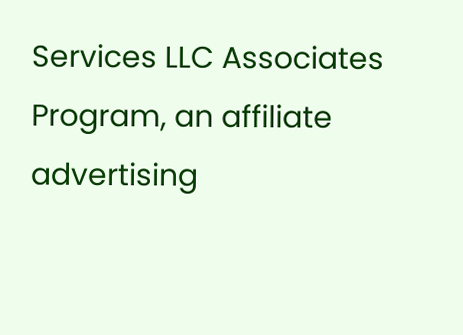Services LLC Associates Program, an affiliate advertising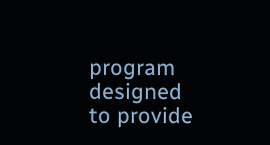program designed to provide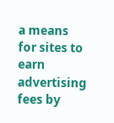a means for sites to earn advertising fees by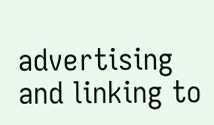advertising and linking to